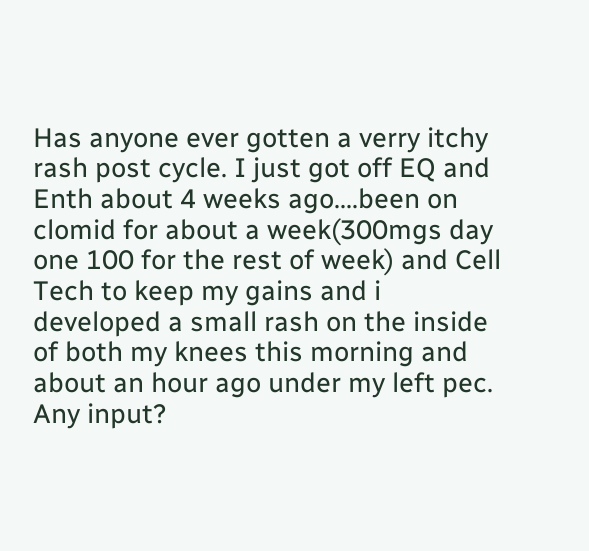Has anyone ever gotten a verry itchy rash post cycle. I just got off EQ and Enth about 4 weeks ago....been on clomid for about a week(300mgs day one 100 for the rest of week) and Cell Tech to keep my gains and i developed a small rash on the inside of both my knees this morning and about an hour ago under my left pec. Any input?